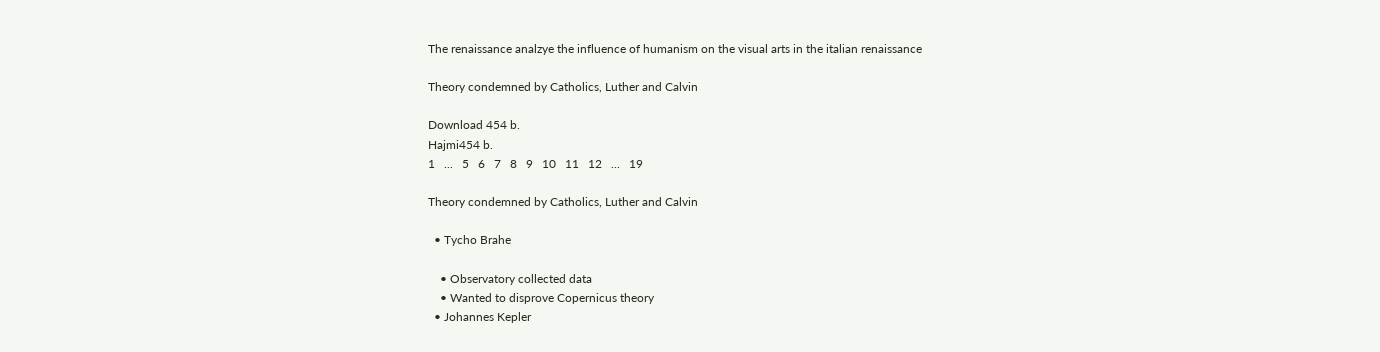The renaissance analzye the influence of humanism on the visual arts in the italian renaissance

Theory condemned by Catholics, Luther and Calvin

Download 454 b.
Hajmi454 b.
1   ...   5   6   7   8   9   10   11   12   ...   19

Theory condemned by Catholics, Luther and Calvin

  • Tycho Brahe

    • Observatory collected data
    • Wanted to disprove Copernicus theory
  • Johannes Kepler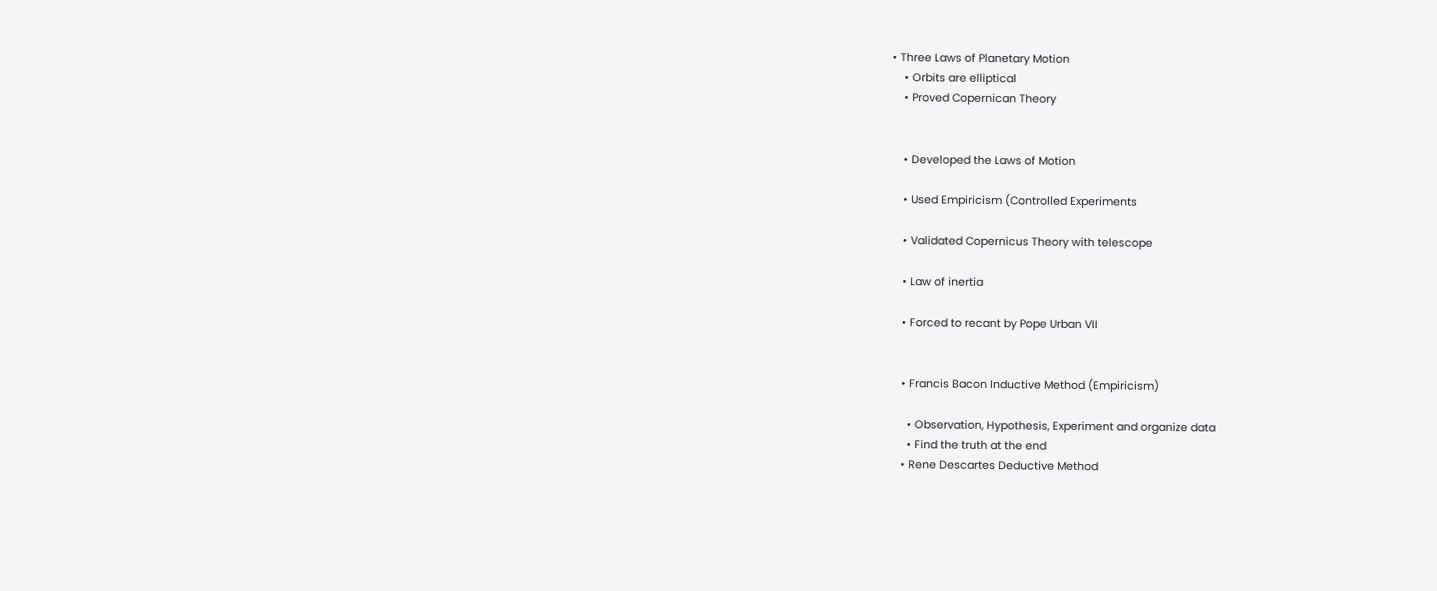• Three Laws of Planetary Motion
    • Orbits are elliptical
    • Proved Copernican Theory


    • Developed the Laws of Motion

    • Used Empiricism (Controlled Experiments

    • Validated Copernicus Theory with telescope

    • Law of inertia

    • Forced to recant by Pope Urban VII


    • Francis Bacon Inductive Method (Empiricism)

      • Observation, Hypothesis, Experiment and organize data
      • Find the truth at the end
    • Rene Descartes Deductive Method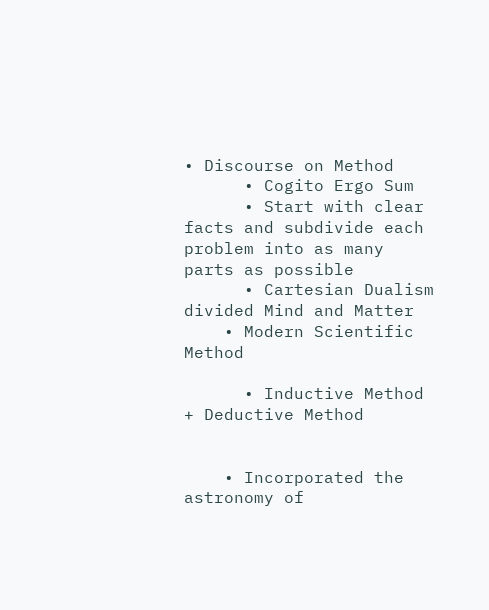• Discourse on Method
      • Cogito Ergo Sum
      • Start with clear facts and subdivide each problem into as many parts as possible
      • Cartesian Dualism divided Mind and Matter
    • Modern Scientific Method

      • Inductive Method + Deductive Method


    • Incorporated the astronomy of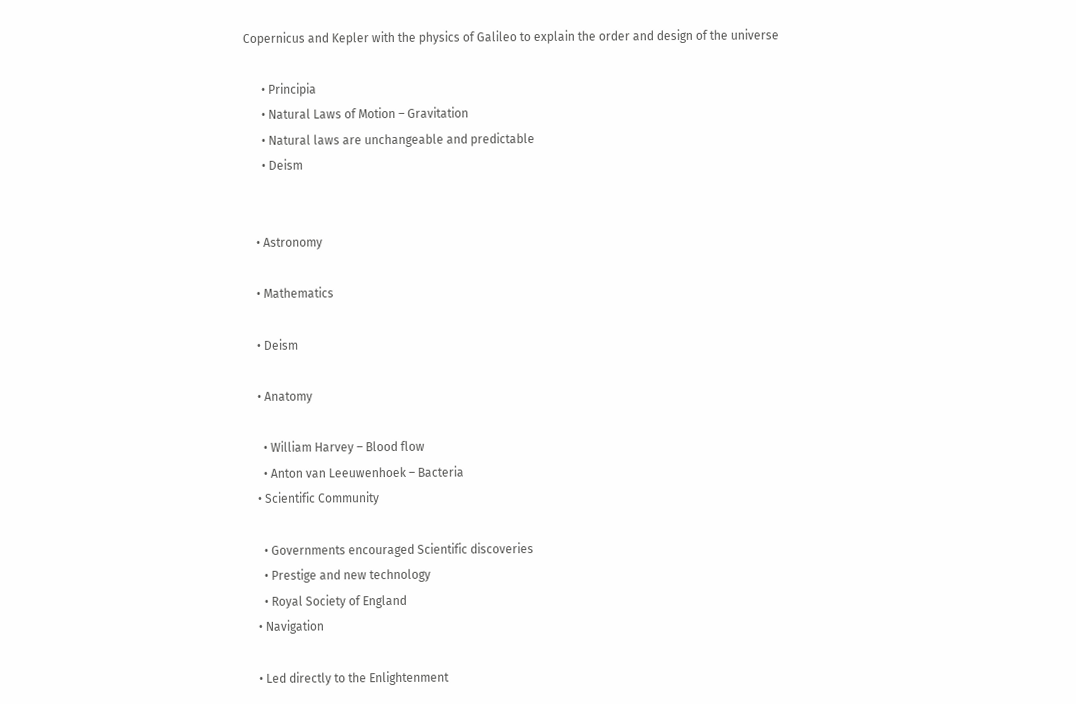Copernicus and Kepler with the physics of Galileo to explain the order and design of the universe

      • Principia
      • Natural Laws of Motion – Gravitation
      • Natural laws are unchangeable and predictable
      • Deism


    • Astronomy

    • Mathematics

    • Deism

    • Anatomy

      • William Harvey – Blood flow
      • Anton van Leeuwenhoek – Bacteria
    • Scientific Community

      • Governments encouraged Scientific discoveries
      • Prestige and new technology
      • Royal Society of England
    • Navigation

    • Led directly to the Enlightenment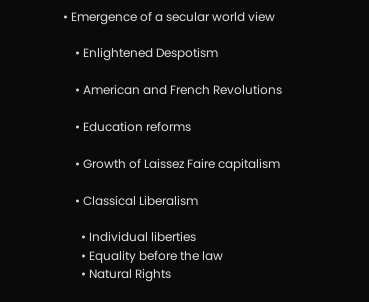• Emergence of a secular world view

    • Enlightened Despotism

    • American and French Revolutions

    • Education reforms

    • Growth of Laissez Faire capitalism

    • Classical Liberalism

      • Individual liberties
      • Equality before the law
      • Natural Rights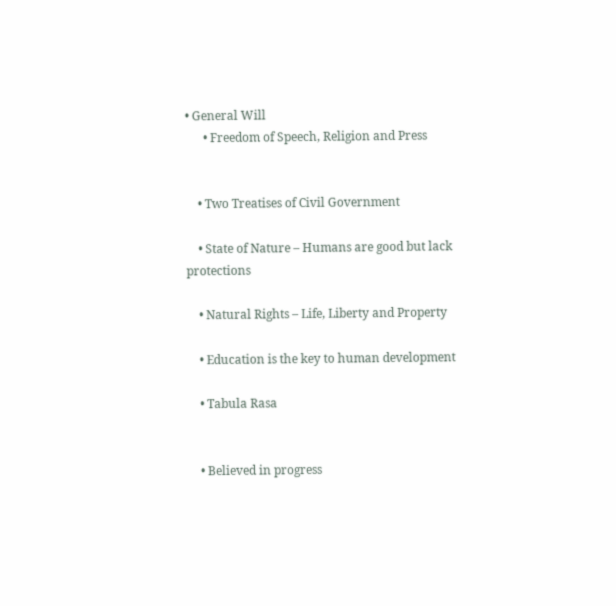• General Will
      • Freedom of Speech, Religion and Press


    • Two Treatises of Civil Government

    • State of Nature – Humans are good but lack protections

    • Natural Rights – Life, Liberty and Property

    • Education is the key to human development

    • Tabula Rasa


    • Believed in progress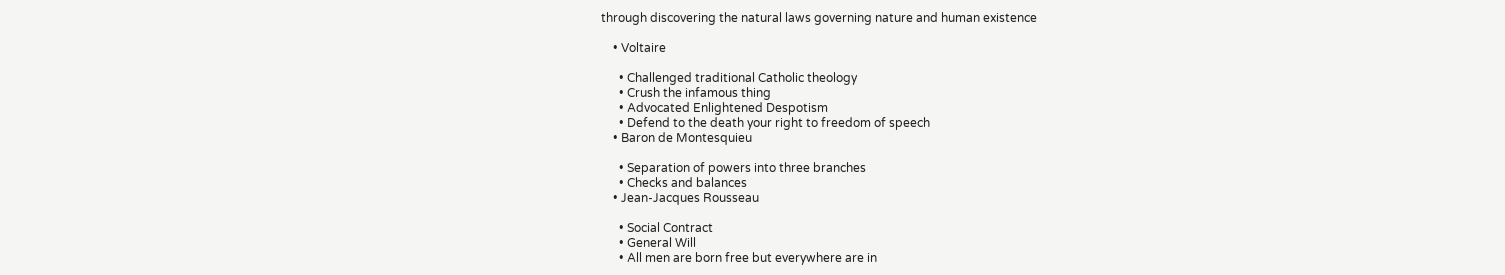through discovering the natural laws governing nature and human existence

    • Voltaire

      • Challenged traditional Catholic theology
      • Crush the infamous thing
      • Advocated Enlightened Despotism
      • Defend to the death your right to freedom of speech
    • Baron de Montesquieu

      • Separation of powers into three branches
      • Checks and balances
    • Jean-Jacques Rousseau

      • Social Contract
      • General Will
      • All men are born free but everywhere are in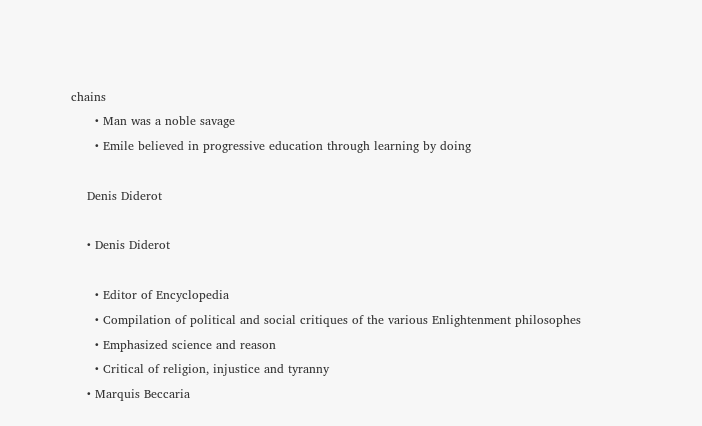chains
      • Man was a noble savage
      • Emile believed in progressive education through learning by doing

    Denis Diderot

    • Denis Diderot

      • Editor of Encyclopedia
      • Compilation of political and social critiques of the various Enlightenment philosophes
      • Emphasized science and reason
      • Critical of religion, injustice and tyranny
    • Marquis Beccaria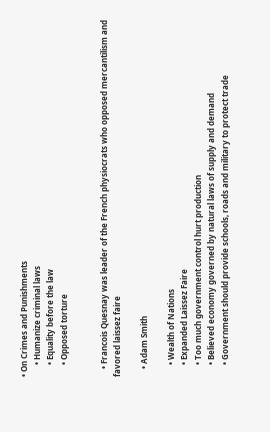• On Crimes and Punishments
      • Humanize criminal laws
      • Equality before the law
      • Opposed torture


    • Francois Quesnay was leader of the French physiocrats who opposed mercantilism and favored laissez faire

    • Adam Smith

      • Wealth of Nations
      • Expanded Laissez Faire
      • Too much government control hurt production
      • Believed economy governed by natural laws of supply and demand
      • Government should provide schools, roads and military to protect trade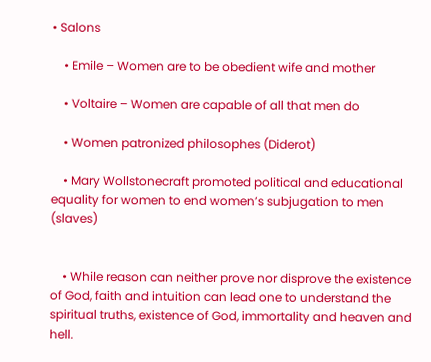• Salons

    • Emile – Women are to be obedient wife and mother

    • Voltaire – Women are capable of all that men do

    • Women patronized philosophes (Diderot)

    • Mary Wollstonecraft promoted political and educational equality for women to end women’s subjugation to men (slaves)


    • While reason can neither prove nor disprove the existence of God, faith and intuition can lead one to understand the spiritual truths, existence of God, immortality and heaven and hell.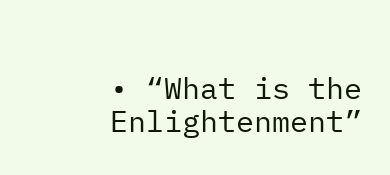• “What is the Enlightenment”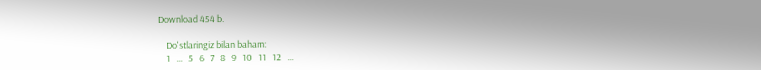Download 454 b.

    Do'stlaringiz bilan baham:
    1   ...   5   6   7   8   9   10   11   12   ...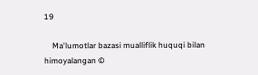19

    Ma'lumotlar bazasi mualliflik huquqi bilan himoyalangan ©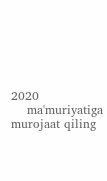2020
    ma'muriyatiga murojaat qiling